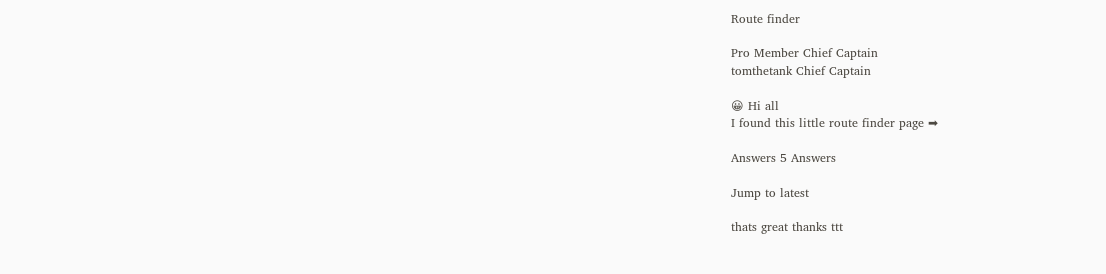Route finder

Pro Member Chief Captain
tomthetank Chief Captain

😀 Hi all
I found this little route finder page ➡

Answers 5 Answers

Jump to latest

thats great thanks ttt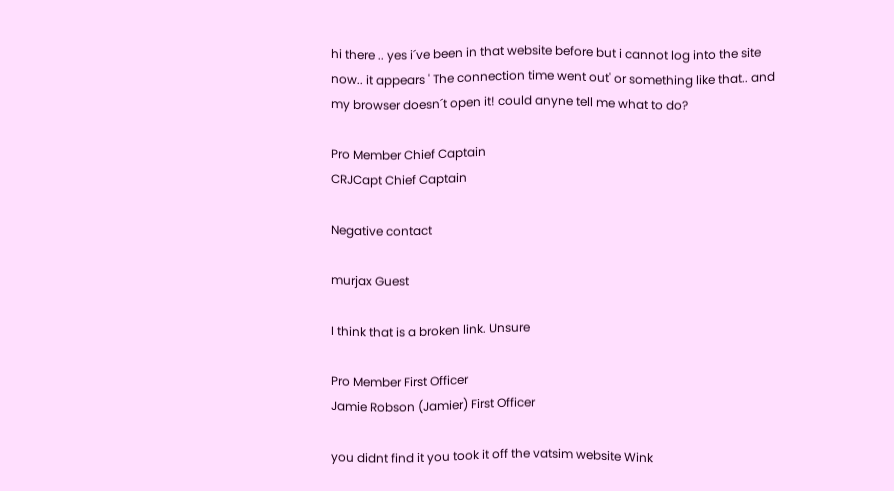hi there .. yes i´ve been in that website before but i cannot log into the site now.. it appears ' The connection time went out' or something like that.. and my browser doesn´t open it! could anyne tell me what to do?

Pro Member Chief Captain
CRJCapt Chief Captain

Negative contact

murjax Guest

I think that is a broken link. Unsure

Pro Member First Officer
Jamie Robson (Jamier) First Officer

you didnt find it you took it off the vatsim website Wink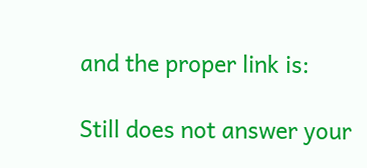and the proper link is:

Still does not answer your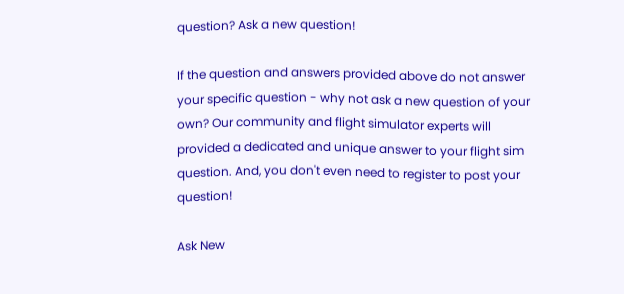question? Ask a new question!

If the question and answers provided above do not answer your specific question - why not ask a new question of your own? Our community and flight simulator experts will provided a dedicated and unique answer to your flight sim question. And, you don't even need to register to post your question!

Ask New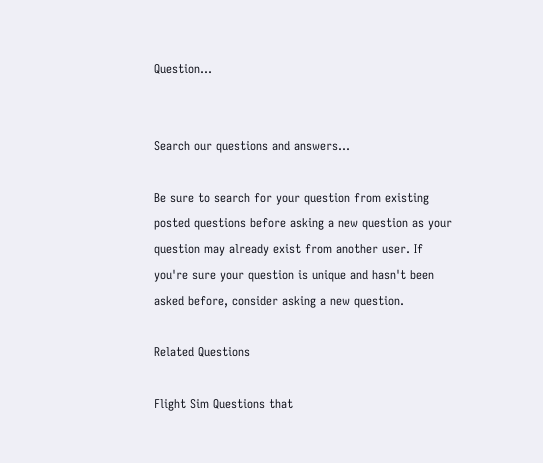Question...


Search our questions and answers...

Be sure to search for your question from existing posted questions before asking a new question as your question may already exist from another user. If you're sure your question is unique and hasn't been asked before, consider asking a new question.

Related Questions

Flight Sim Questions that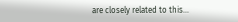are closely related to this...